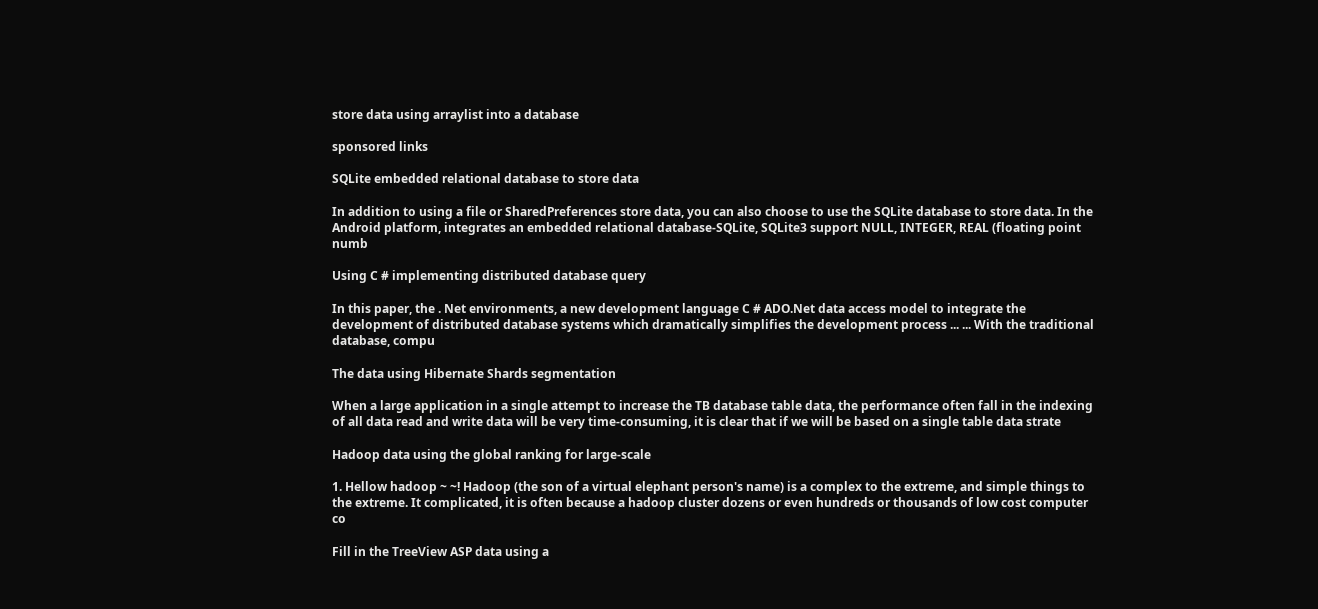store data using arraylist into a database

sponsored links

SQLite embedded relational database to store data

In addition to using a file or SharedPreferences store data, you can also choose to use the SQLite database to store data. In the Android platform, integrates an embedded relational database-SQLite, SQLite3 support NULL, INTEGER, REAL (floating point numb

Using C # implementing distributed database query

In this paper, the . Net environments, a new development language C # ADO.Net data access model to integrate the development of distributed database systems which dramatically simplifies the development process ... ... With the traditional database, compu

The data using Hibernate Shards segmentation

When a large application in a single attempt to increase the TB database table data, the performance often fall in the indexing of all data read and write data will be very time-consuming, it is clear that if we will be based on a single table data strate

Hadoop data using the global ranking for large-scale

1. Hellow hadoop ~ ~! Hadoop (the son of a virtual elephant person's name) is a complex to the extreme, and simple things to the extreme. It complicated, it is often because a hadoop cluster dozens or even hundreds or thousands of low cost computer co

Fill in the TreeView ASP data using a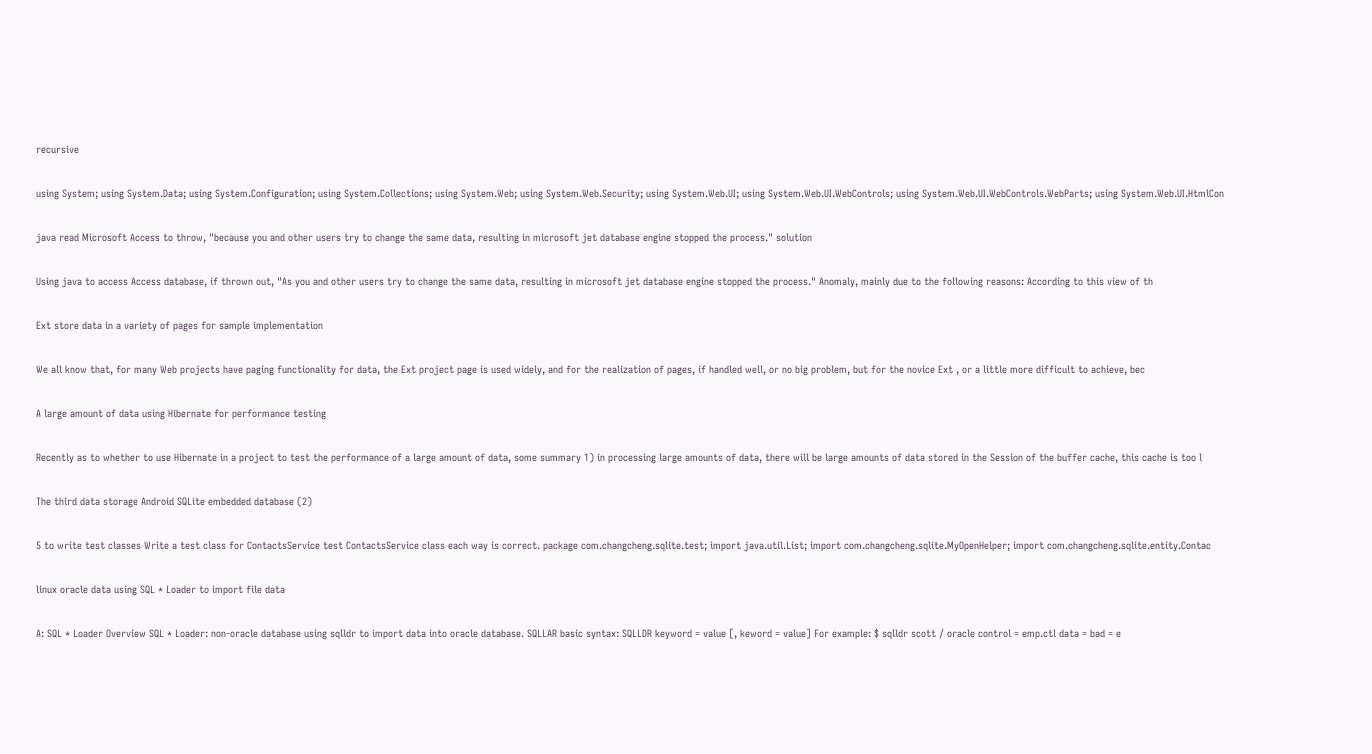recursive

using System; using System.Data; using System.Configuration; using System.Collections; using System.Web; using System.Web.Security; using System.Web.UI; using System.Web.UI.WebControls; using System.Web.UI.WebControls.WebParts; using System.Web.UI.HtmlCon

java read Microsoft Access to throw, "because you and other users try to change the same data, resulting in microsoft jet database engine stopped the process." solution

Using java to access Access database, if thrown out, "As you and other users try to change the same data, resulting in microsoft jet database engine stopped the process." Anomaly, mainly due to the following reasons: According to this view of th

Ext store data in a variety of pages for sample implementation

We all know that, for many Web projects have paging functionality for data, the Ext project page is used widely, and for the realization of pages, if handled well, or no big problem, but for the novice Ext , or a little more difficult to achieve, bec

A large amount of data using Hibernate for performance testing

Recently as to whether to use Hibernate in a project to test the performance of a large amount of data, some summary 1) in processing large amounts of data, there will be large amounts of data stored in the Session of the buffer cache, this cache is too l

The third data storage Android SQLite embedded database (2)

5 to write test classes Write a test class for ContactsService test ContactsService class each way is correct. package com.changcheng.sqlite.test; import java.util.List; import com.changcheng.sqlite.MyOpenHelper; import com.changcheng.sqlite.entity.Contac

linux oracle data using SQL * Loader to import file data

A: SQL * Loader Overview SQL * Loader: non-oracle database using sqlldr to import data into oracle database. SQLLAR basic syntax: SQLLDR keyword = value [, keword = value] For example: $ sqlldr scott / oracle control = emp.ctl data = bad = e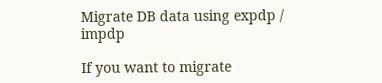Migrate DB data using expdp / impdp

If you want to migrate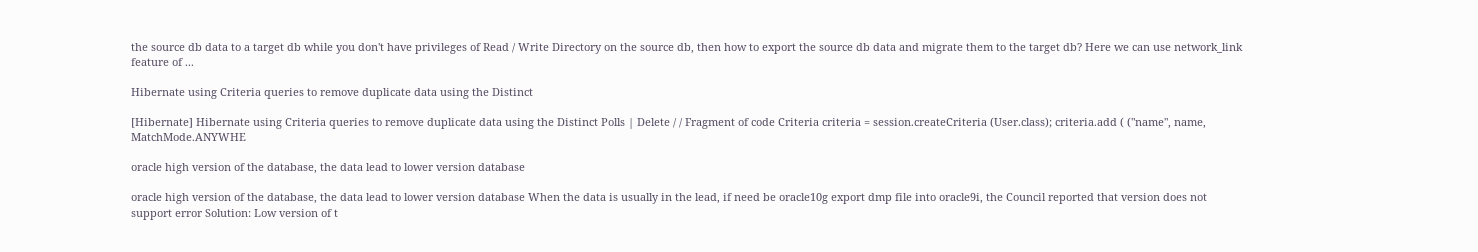the source db data to a target db while you don't have privileges of Read / Write Directory on the source db, then how to export the source db data and migrate them to the target db? Here we can use network_link feature of ...

Hibernate using Criteria queries to remove duplicate data using the Distinct

[Hibernate] Hibernate using Criteria queries to remove duplicate data using the Distinct Polls | Delete / / Fragment of code Criteria criteria = session.createCriteria (User.class); criteria.add ( ("name", name, MatchMode.ANYWHE

oracle high version of the database, the data lead to lower version database

oracle high version of the database, the data lead to lower version database When the data is usually in the lead, if need be oracle10g export dmp file into oracle9i, the Council reported that version does not support error Solution: Low version of t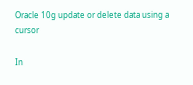Oracle 10g update or delete data using a cursor

In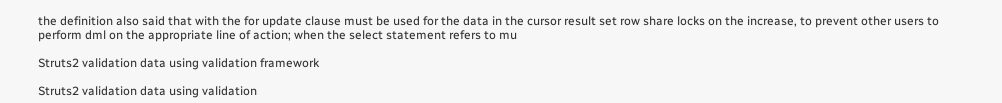the definition also said that with the for update clause must be used for the data in the cursor result set row share locks on the increase, to prevent other users to perform dml on the appropriate line of action; when the select statement refers to mu

Struts2 validation data using validation framework

Struts2 validation data using validation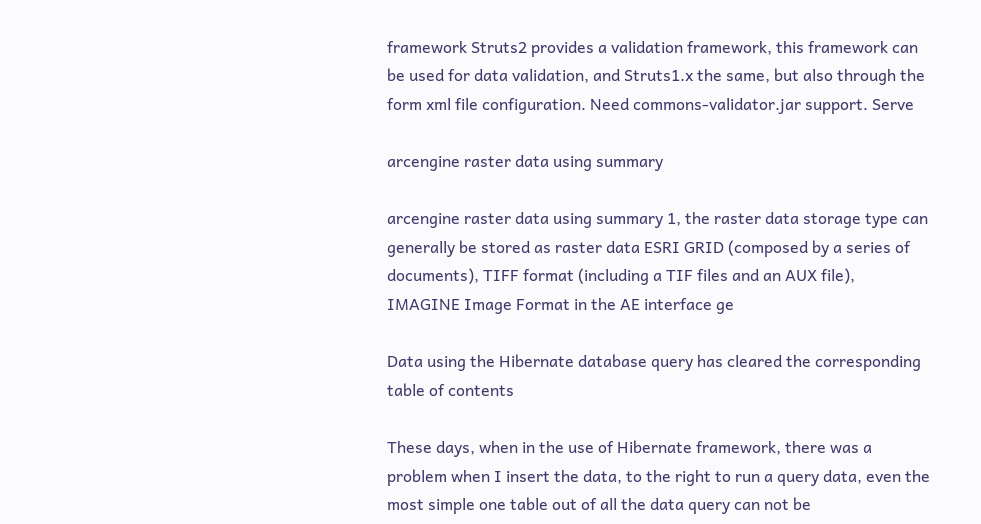framework Struts2 provides a validation framework, this framework can be used for data validation, and Struts1.x the same, but also through the form xml file configuration. Need commons-validator.jar support. Serve

arcengine raster data using summary

arcengine raster data using summary 1, the raster data storage type can generally be stored as raster data ESRI GRID (composed by a series of documents), TIFF format (including a TIF files and an AUX file), IMAGINE Image Format in the AE interface ge

Data using the Hibernate database query has cleared the corresponding table of contents

These days, when in the use of Hibernate framework, there was a problem when I insert the data, to the right to run a query data, even the most simple one table out of all the data query can not be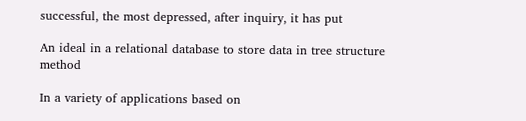successful, the most depressed, after inquiry, it has put

An ideal in a relational database to store data in tree structure method

In a variety of applications based on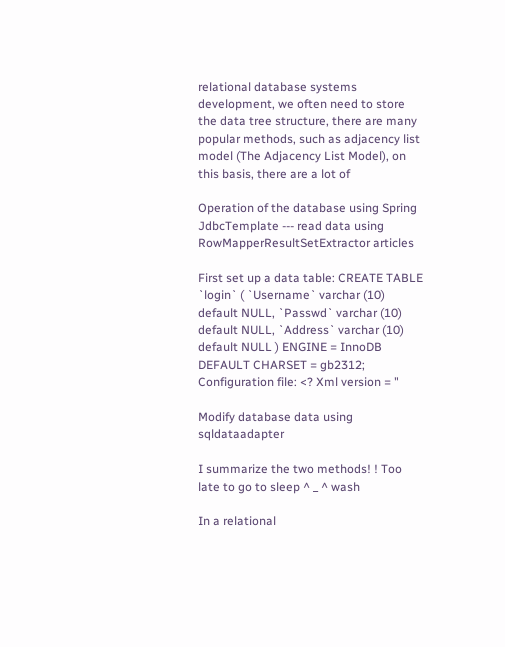relational database systems development, we often need to store the data tree structure, there are many popular methods, such as adjacency list model (The Adjacency List Model), on this basis, there are a lot of

Operation of the database using Spring JdbcTemplate --- read data using RowMapperResultSetExtractor articles

First set up a data table: CREATE TABLE `login` ( `Username` varchar (10) default NULL, `Passwd` varchar (10) default NULL, `Address` varchar (10) default NULL ) ENGINE = InnoDB DEFAULT CHARSET = gb2312; Configuration file: <? Xml version = "

Modify database data using sqldataadapter

I summarize the two methods! ! Too late to go to sleep ^ _ ^ wash

In a relational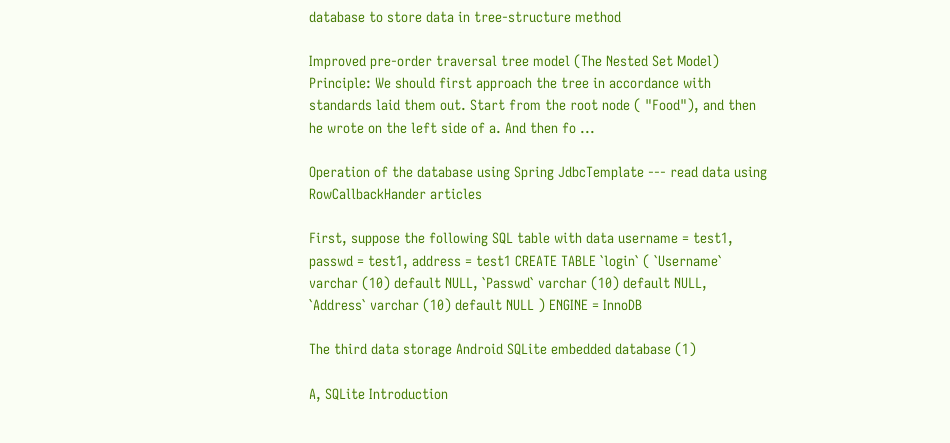database to store data in tree-structure method

Improved pre-order traversal tree model (The Nested Set Model) Principle: We should first approach the tree in accordance with standards laid them out. Start from the root node ( "Food"), and then he wrote on the left side of a. And then fo ...

Operation of the database using Spring JdbcTemplate --- read data using RowCallbackHander articles

First, suppose the following SQL table with data username = test1, passwd = test1, address = test1 CREATE TABLE `login` ( `Username` varchar (10) default NULL, `Passwd` varchar (10) default NULL, `Address` varchar (10) default NULL ) ENGINE = InnoDB

The third data storage Android SQLite embedded database (1)

A, SQLite Introduction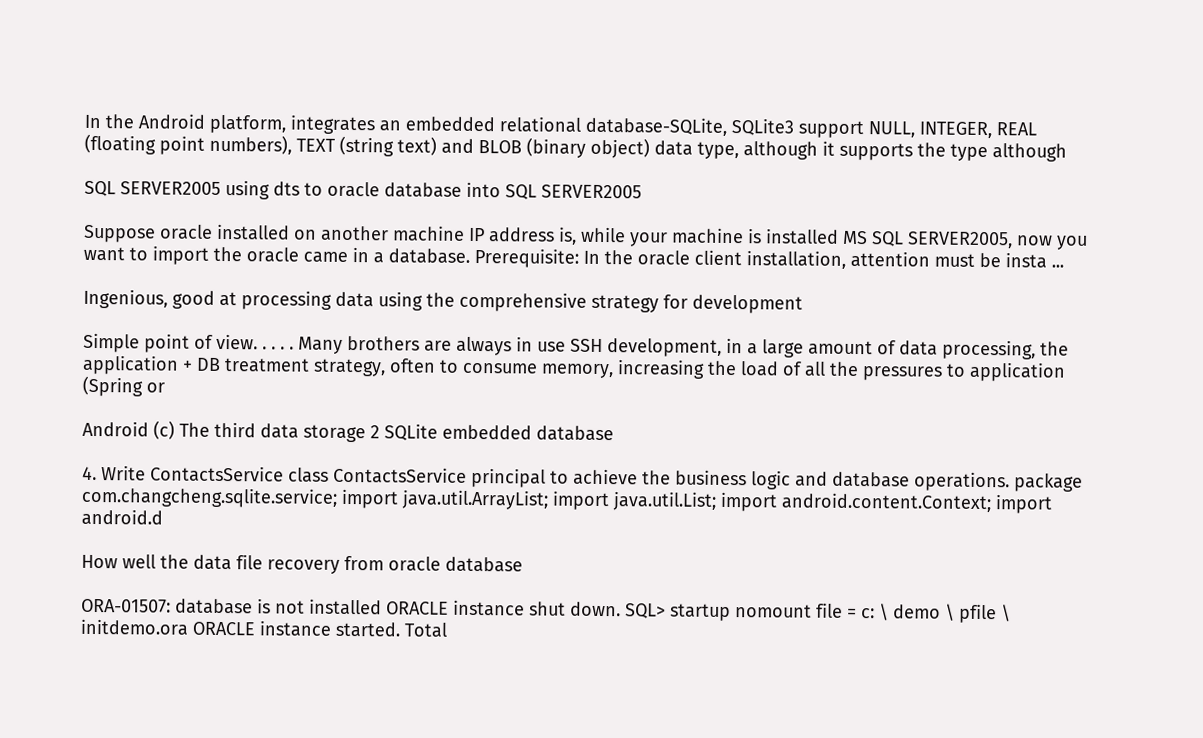In the Android platform, integrates an embedded relational database-SQLite, SQLite3 support NULL, INTEGER, REAL (floating point numbers), TEXT (string text) and BLOB (binary object) data type, although it supports the type although

SQL SERVER2005 using dts to oracle database into SQL SERVER2005

Suppose oracle installed on another machine IP address is, while your machine is installed MS SQL SERVER2005, now you want to import the oracle came in a database. Prerequisite: In the oracle client installation, attention must be insta ...

Ingenious, good at processing data using the comprehensive strategy for development

Simple point of view. . . . . Many brothers are always in use SSH development, in a large amount of data processing, the application + DB treatment strategy, often to consume memory, increasing the load of all the pressures to application (Spring or

Android (c) The third data storage 2 SQLite embedded database

4. Write ContactsService class ContactsService principal to achieve the business logic and database operations. package com.changcheng.sqlite.service; import java.util.ArrayList; import java.util.List; import android.content.Context; import android.d

How well the data file recovery from oracle database

ORA-01507: database is not installed ORACLE instance shut down. SQL> startup nomount file = c: \ demo \ pfile \ initdemo.ora ORACLE instance started. Total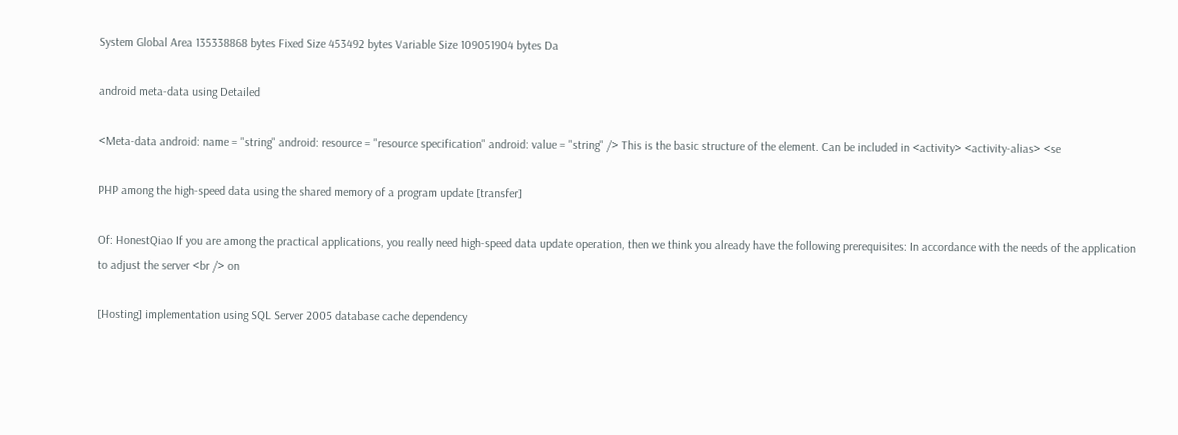System Global Area 135338868 bytes Fixed Size 453492 bytes Variable Size 109051904 bytes Da

android meta-data using Detailed

<Meta-data android: name = "string" android: resource = "resource specification" android: value = "string" /> This is the basic structure of the element. Can be included in <activity> <activity-alias> <se

PHP among the high-speed data using the shared memory of a program update [transfer]

Of: HonestQiao If you are among the practical applications, you really need high-speed data update operation, then we think you already have the following prerequisites: In accordance with the needs of the application to adjust the server <br /> on

[Hosting] implementation using SQL Server 2005 database cache dependency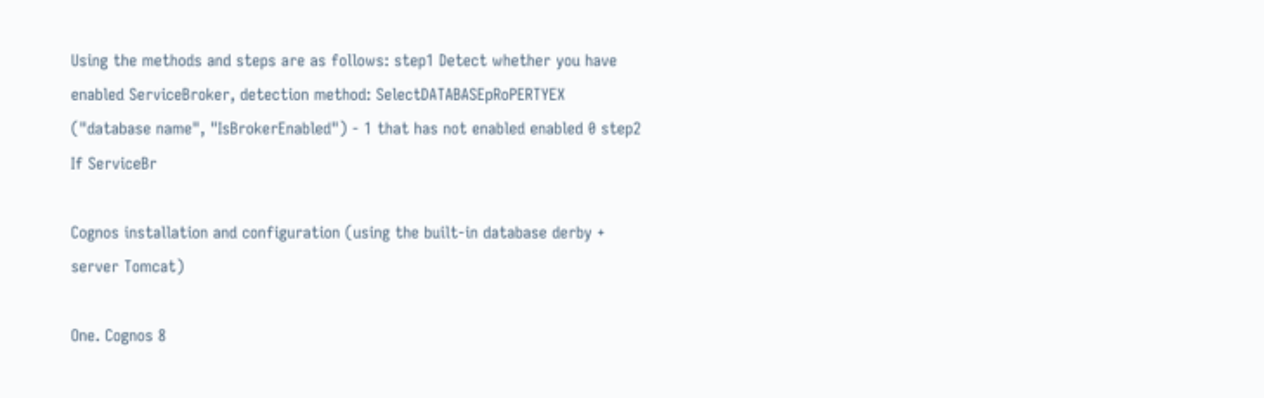Using the methods and steps are as follows: step1 Detect whether you have enabled ServiceBroker, detection method: SelectDATABASEpRoPERTYEX ("database name", "IsBrokerEnabled") - 1 that has not enabled enabled 0 step2 If ServiceBr

Cognos installation and configuration (using the built-in database derby + server Tomcat)

One. Cognos 8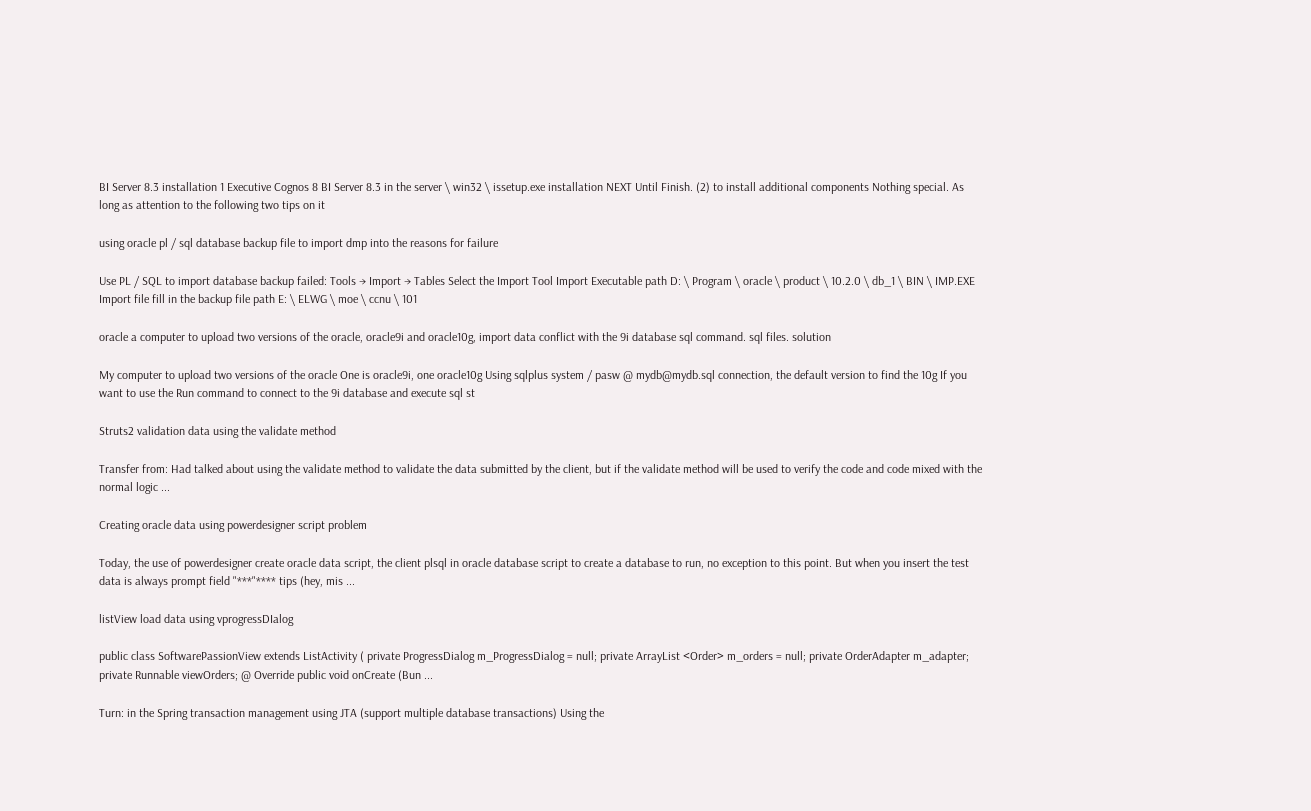BI Server 8.3 installation 1 Executive Cognos 8 BI Server 8.3 in the server \ win32 \ issetup.exe installation NEXT Until Finish. (2) to install additional components Nothing special. As long as attention to the following two tips on it

using oracle pl / sql database backup file to import dmp into the reasons for failure

Use PL / SQL to import database backup failed: Tools → Import → Tables Select the Import Tool Import Executable path D: \ Program \ oracle \ product \ 10.2.0 \ db_1 \ BIN \ IMP.EXE Import file fill in the backup file path E: \ ELWG \ moe \ ccnu \ 101

oracle a computer to upload two versions of the oracle, oracle9i and oracle10g, import data conflict with the 9i database sql command. sql files. solution

My computer to upload two versions of the oracle One is oracle9i, one oracle10g Using sqlplus system / pasw @ mydb@mydb.sql connection, the default version to find the 10g If you want to use the Run command to connect to the 9i database and execute sql st

Struts2 validation data using the validate method

Transfer from: Had talked about using the validate method to validate the data submitted by the client, but if the validate method will be used to verify the code and code mixed with the normal logic ...

Creating oracle data using powerdesigner script problem

Today, the use of powerdesigner create oracle data script, the client plsql in oracle database script to create a database to run, no exception to this point. But when you insert the test data is always prompt field "***"**** tips (hey, mis ...

listView load data using vprogressDIalog

public class SoftwarePassionView extends ListActivity ( private ProgressDialog m_ProgressDialog = null; private ArrayList <Order> m_orders = null; private OrderAdapter m_adapter; private Runnable viewOrders; @ Override public void onCreate (Bun ...

Turn: in the Spring transaction management using JTA (support multiple database transactions) Using the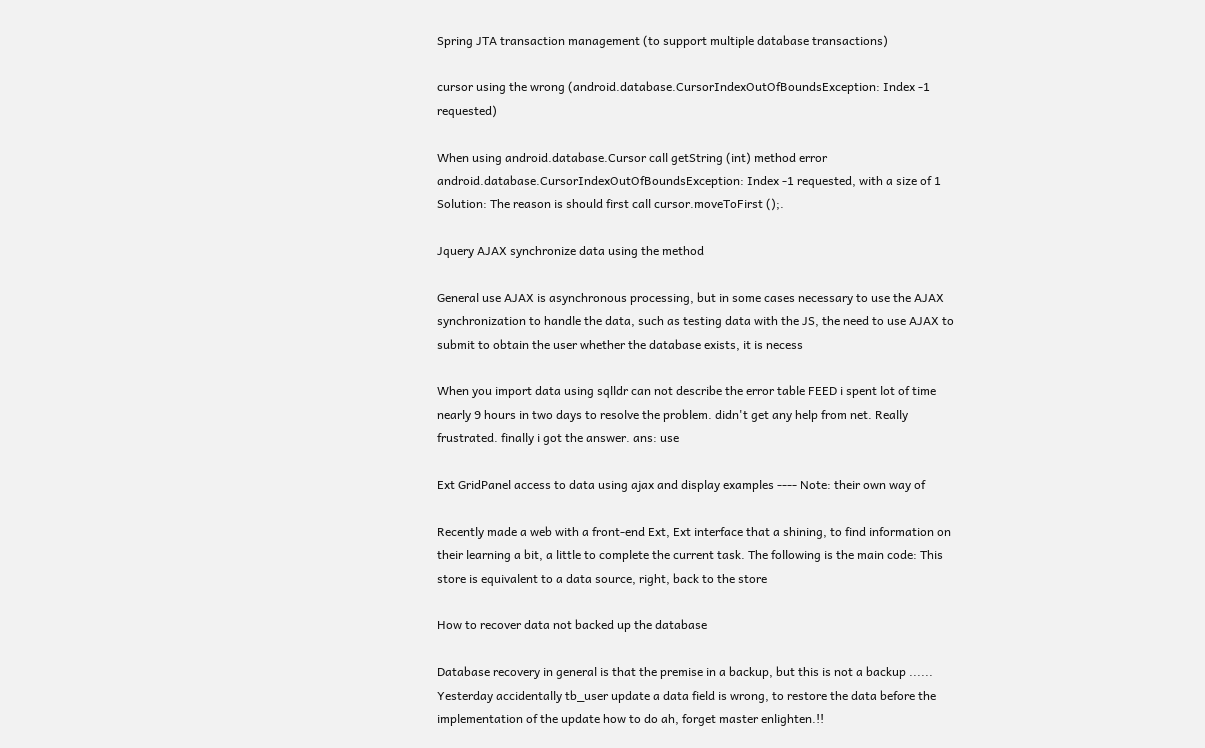Spring JTA transaction management (to support multiple database transactions)

cursor using the wrong (android.database.CursorIndexOutOfBoundsException: Index -1 requested)

When using android.database.Cursor call getString (int) method error android.database.CursorIndexOutOfBoundsException: Index -1 requested, with a size of 1 Solution: The reason is should first call cursor.moveToFirst ();.

Jquery AJAX synchronize data using the method

General use AJAX is asynchronous processing, but in some cases necessary to use the AJAX synchronization to handle the data, such as testing data with the JS, the need to use AJAX to submit to obtain the user whether the database exists, it is necess

When you import data using sqlldr can not describe the error table FEED i spent lot of time nearly 9 hours in two days to resolve the problem. didn't get any help from net. Really frustrated. finally i got the answer. ans: use

Ext GridPanel access to data using ajax and display examples ---- Note: their own way of

Recently made a web with a front-end Ext, Ext interface that a shining, to find information on their learning a bit, a little to complete the current task. The following is the main code: This store is equivalent to a data source, right, back to the store

How to recover data not backed up the database

Database recovery in general is that the premise in a backup, but this is not a backup ...... Yesterday accidentally tb_user update a data field is wrong, to restore the data before the implementation of the update how to do ah, forget master enlighten.!!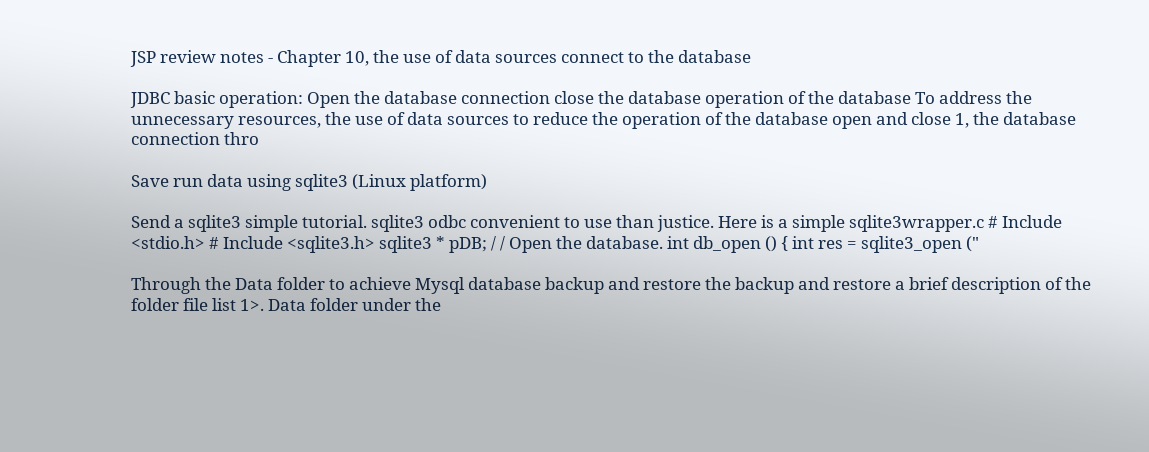JSP review notes - Chapter 10, the use of data sources connect to the database

JDBC basic operation: Open the database connection close the database operation of the database To address the unnecessary resources, the use of data sources to reduce the operation of the database open and close 1, the database connection thro

Save run data using sqlite3 (Linux platform)

Send a sqlite3 simple tutorial. sqlite3 odbc convenient to use than justice. Here is a simple sqlite3wrapper.c # Include <stdio.h> # Include <sqlite3.h> sqlite3 * pDB; / / Open the database. int db_open () { int res = sqlite3_open ("

Through the Data folder to achieve Mysql database backup and restore the backup and restore a brief description of the folder file list 1>. Data folder under the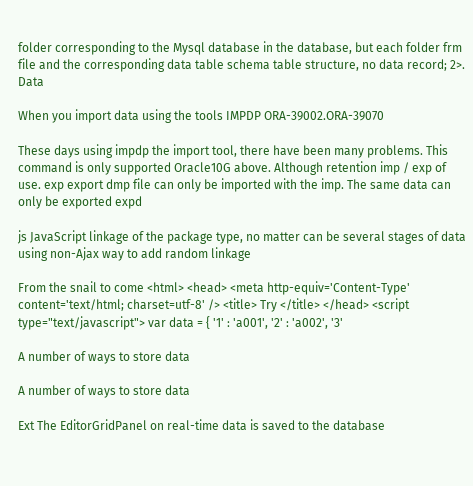folder corresponding to the Mysql database in the database, but each folder frm file and the corresponding data table schema table structure, no data record; 2>. Data

When you import data using the tools IMPDP ORA-39002.ORA-39070

These days using impdp the import tool, there have been many problems. This command is only supported Oracle10G above. Although retention imp / exp of use. exp export dmp file can only be imported with the imp. The same data can only be exported expd

js JavaScript linkage of the package type, no matter can be several stages of data using non-Ajax way to add random linkage

From the snail to come <html> <head> <meta http-equiv='Content-Type' content='text/html; charset=utf-8' /> <title> Try </title> </head> <script type="text/javascript"> var data = { '1' : 'a001', '2' : 'a002', '3'

A number of ways to store data

A number of ways to store data

Ext The EditorGridPanel on real-time data is saved to the database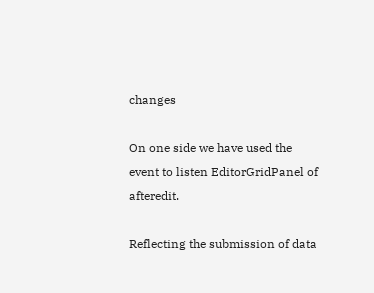changes

On one side we have used the event to listen EditorGridPanel of afteredit.

Reflecting the submission of data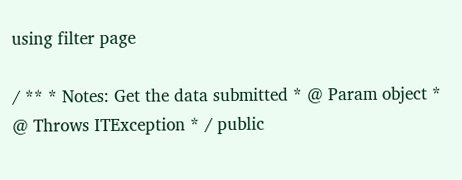using filter page

/ ** * Notes: Get the data submitted * @ Param object * @ Throws ITException * / public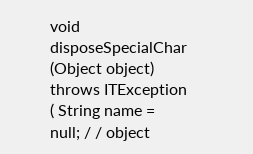void disposeSpecialChar (Object object) throws ITException ( String name = null; / / object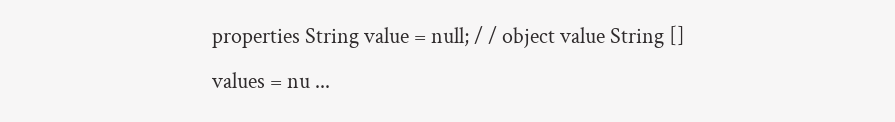properties String value = null; / / object value String [] values = nu ...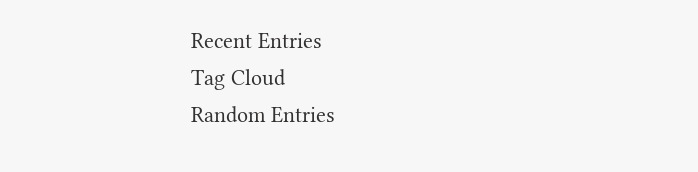Recent Entries
Tag Cloud
Random Entries